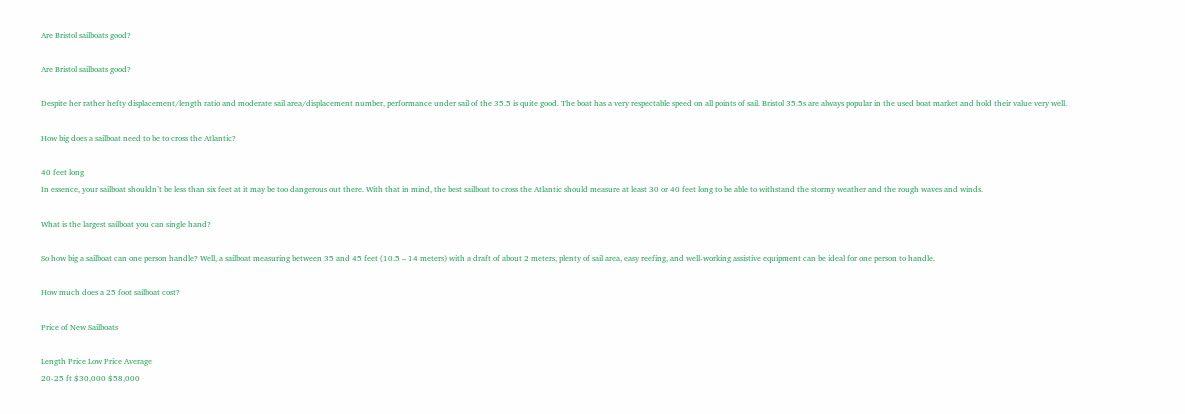Are Bristol sailboats good?

Are Bristol sailboats good?

Despite her rather hefty displacement/length ratio and moderate sail area/displacement number, performance under sail of the 35.5 is quite good. The boat has a very respectable speed on all points of sail. Bristol 35.5s are always popular in the used boat market and hold their value very well.

How big does a sailboat need to be to cross the Atlantic?

40 feet long
In essence, your sailboat shouldn’t be less than six feet at it may be too dangerous out there. With that in mind, the best sailboat to cross the Atlantic should measure at least 30 or 40 feet long to be able to withstand the stormy weather and the rough waves and winds.

What is the largest sailboat you can single hand?

So how big a sailboat can one person handle? Well, a sailboat measuring between 35 and 45 feet (10.5 – 14 meters) with a draft of about 2 meters, plenty of sail area, easy reefing, and well-working assistive equipment can be ideal for one person to handle.

How much does a 25 foot sailboat cost?

Price of New Sailboats

Length Price Low Price Average
20-25 ft $30,000 $58,000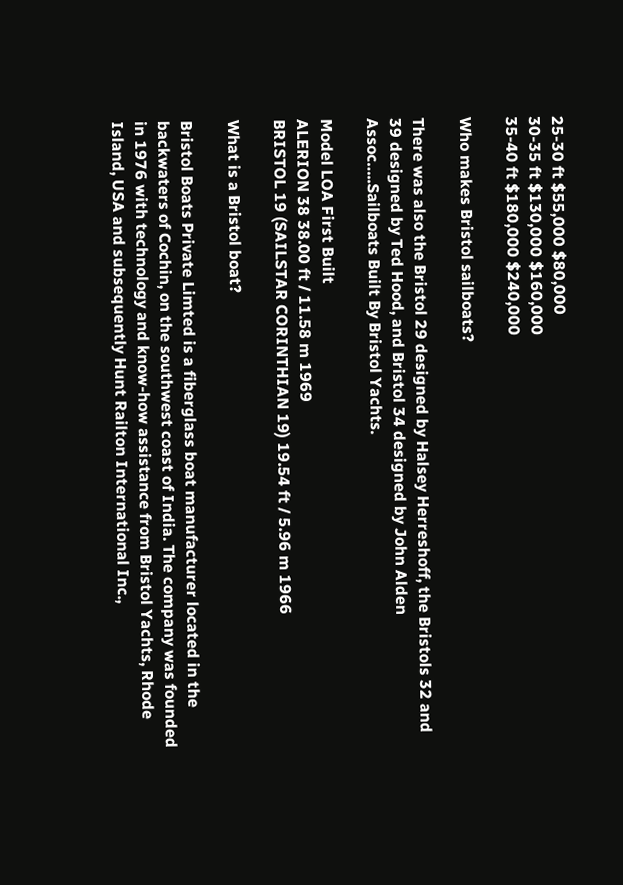25-30 ft $55,000 $80,000
30-35 ft $130,000 $160,000
35-40 ft $180,000 $240,000

Who makes Bristol sailboats?

There was also the Bristol 29 designed by Halsey Herreshoff, the Bristols 32 and 39 designed by Ted Hood, and Bristol 34 designed by John Alden Assoc…..Sailboats Built By Bristol Yachts.

Model LOA First Built
ALERION 38 38.00 ft / 11.58 m 1969
BRISTOL 19 (SAILSTAR CORINTHIAN 19) 19.54 ft / 5.96 m 1966

What is a Bristol boat?

Bristol Boats Private Limted is a fiberglass boat manufacturer located in the backwaters of Cochin, on the southwest coast of India. The company was founded in 1976 with technology and know-how assistance from Bristol Yachts, Rhode Island, USA and subsequently Hunt Railton International Inc.,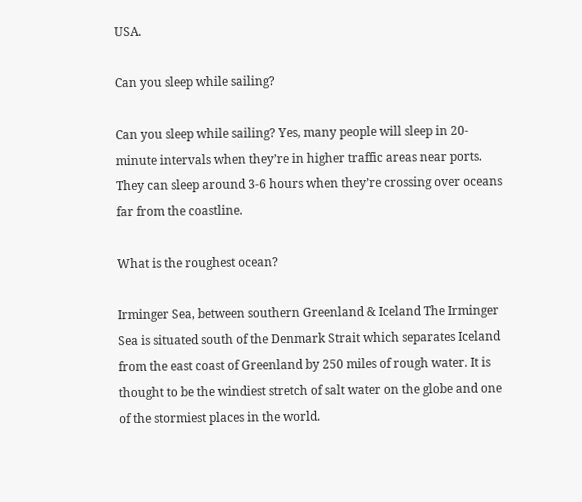USA.

Can you sleep while sailing?

Can you sleep while sailing? Yes, many people will sleep in 20-minute intervals when they’re in higher traffic areas near ports. They can sleep around 3-6 hours when they’re crossing over oceans far from the coastline.

What is the roughest ocean?

Irminger Sea, between southern Greenland & Iceland The Irminger Sea is situated south of the Denmark Strait which separates Iceland from the east coast of Greenland by 250 miles of rough water. It is thought to be the windiest stretch of salt water on the globe and one of the stormiest places in the world.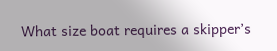What size boat requires a skipper’s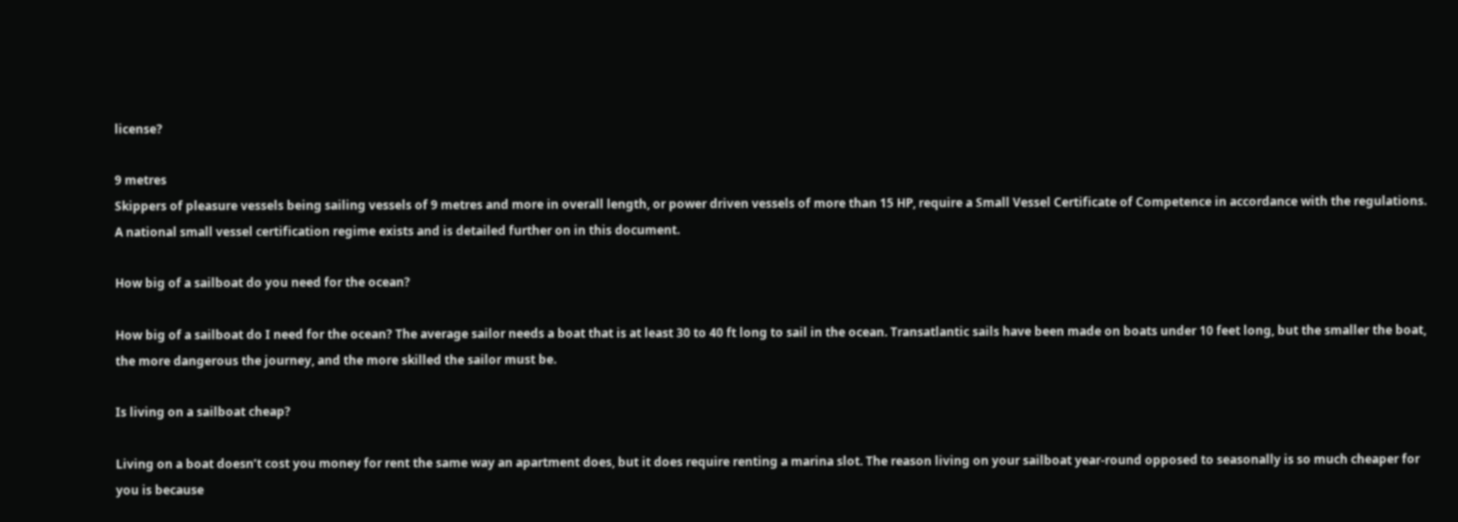license?

9 metres
Skippers of pleasure vessels being sailing vessels of 9 metres and more in overall length, or power driven vessels of more than 15 HP, require a Small Vessel Certificate of Competence in accordance with the regulations. A national small vessel certification regime exists and is detailed further on in this document.

How big of a sailboat do you need for the ocean?

How big of a sailboat do I need for the ocean? The average sailor needs a boat that is at least 30 to 40 ft long to sail in the ocean. Transatlantic sails have been made on boats under 10 feet long, but the smaller the boat, the more dangerous the journey, and the more skilled the sailor must be.

Is living on a sailboat cheap?

Living on a boat doesn’t cost you money for rent the same way an apartment does, but it does require renting a marina slot. The reason living on your sailboat year-round opposed to seasonally is so much cheaper for you is because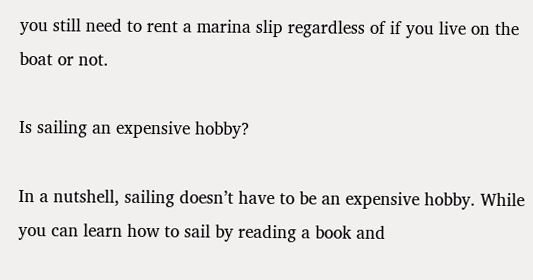you still need to rent a marina slip regardless of if you live on the boat or not.

Is sailing an expensive hobby?

In a nutshell, sailing doesn’t have to be an expensive hobby. While you can learn how to sail by reading a book and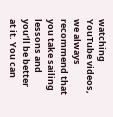watching YouTube videos, we always recommend that you take sailing lessons and you’ll be better at it. You can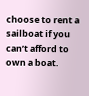choose to rent a sailboat if you can’t afford to own a boat.